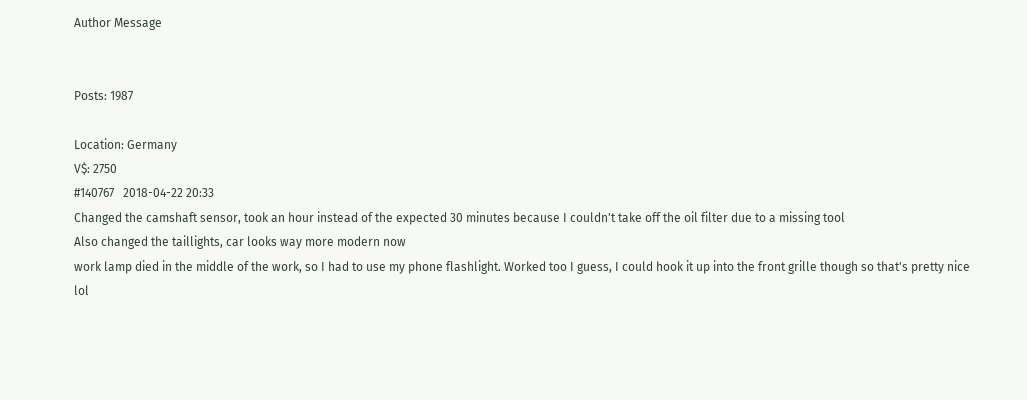Author Message


Posts: 1987

Location: Germany
V$: 2750
#140767   2018-04-22 20:33
Changed the camshaft sensor, took an hour instead of the expected 30 minutes because I couldn't take off the oil filter due to a missing tool
Also changed the taillights, car looks way more modern now
work lamp died in the middle of the work, so I had to use my phone flashlight. Worked too I guess, I could hook it up into the front grille though so that's pretty nice lol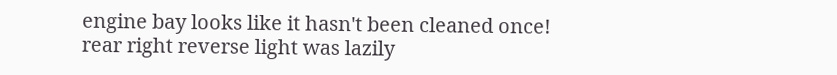engine bay looks like it hasn't been cleaned once!
rear right reverse light was lazily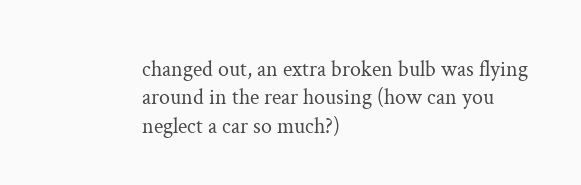changed out, an extra broken bulb was flying around in the rear housing (how can you neglect a car so much?)